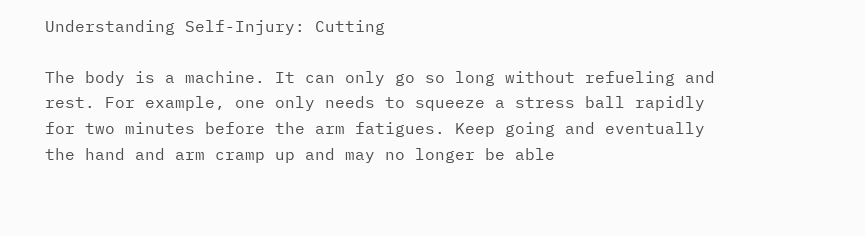Understanding Self-Injury: Cutting

The body is a machine. It can only go so long without refueling and rest. For example, one only needs to squeeze a stress ball rapidly for two minutes before the arm fatigues. Keep going and eventually the hand and arm cramp up and may no longer be able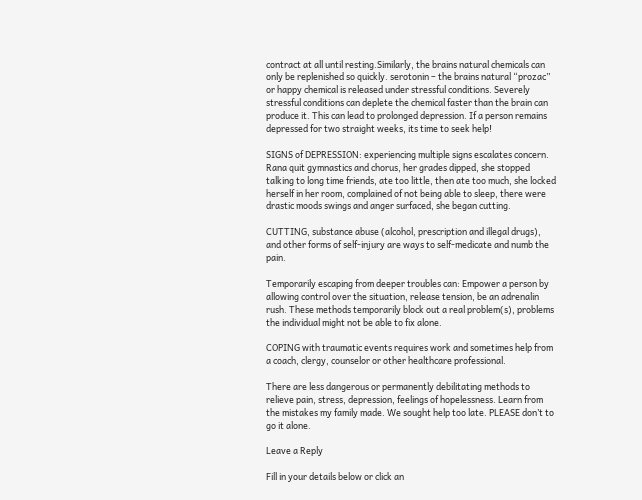contract at all until resting.Similarly, the brains natural chemicals can only be replenished so quickly. serotonin – the brains natural “prozac” or happy chemical is released under stressful conditions. Severely stressful conditions can deplete the chemical faster than the brain can produce it. This can lead to prolonged depression. If a person remains depressed for two straight weeks, its time to seek help!

SIGNS of DEPRESSION: experiencing multiple signs escalates concern. Rana quit gymnastics and chorus, her grades dipped, she stopped talking to long time friends, ate too little, then ate too much, she locked herself in her room, complained of not being able to sleep, there were drastic moods swings and anger surfaced, she began cutting.

CUTTING, substance abuse (alcohol, prescription and illegal drugs), and other forms of self-injury are ways to self-medicate and numb the pain.

Temporarily escaping from deeper troubles can: Empower a person by allowing control over the situation, release tension, be an adrenalin rush. These methods temporarily block out a real problem(s), problems the individual might not be able to fix alone.

COPING with traumatic events requires work and sometimes help from a coach, clergy, counselor or other healthcare professional.

There are less dangerous or permanently debilitating methods to relieve pain, stress, depression, feelings of hopelessness. Learn from the mistakes my family made. We sought help too late. PLEASE don’t to go it alone.

Leave a Reply

Fill in your details below or click an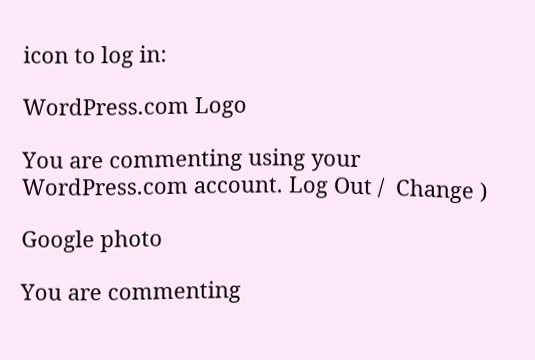icon to log in:

WordPress.com Logo

You are commenting using your WordPress.com account. Log Out /  Change )

Google photo

You are commenting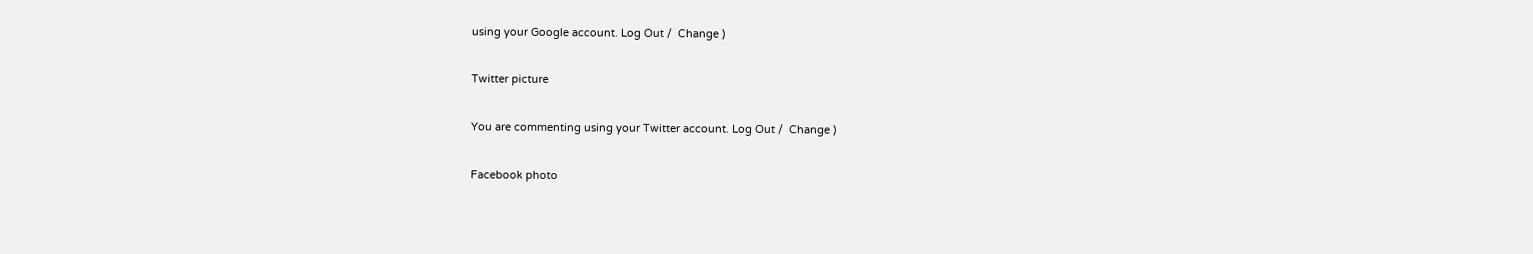using your Google account. Log Out /  Change )

Twitter picture

You are commenting using your Twitter account. Log Out /  Change )

Facebook photo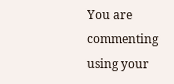You are commenting using your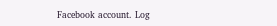Facebook account. Log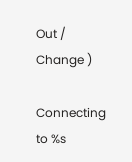Out /  Change )

Connecting to %s